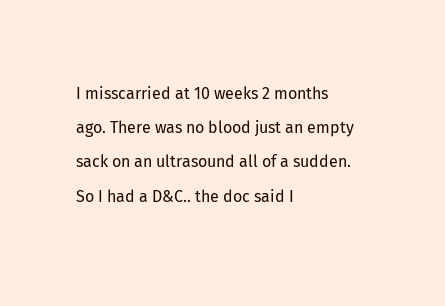I misscarried at 10 weeks 2 months ago. There was no blood just an empty sack on an ultrasound all of a sudden. So I had a D&C.. the doc said I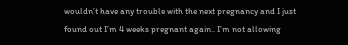wouldn’t have any trouble with the next pregnancy and I just found out I’m 4 weeks pregnant again.. I’m not allowing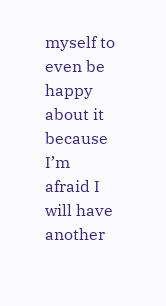myself to even be happy about it because I’m afraid I will have another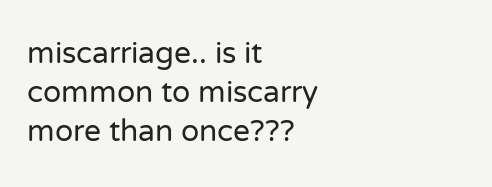miscarriage.. is it common to miscarry more than once???